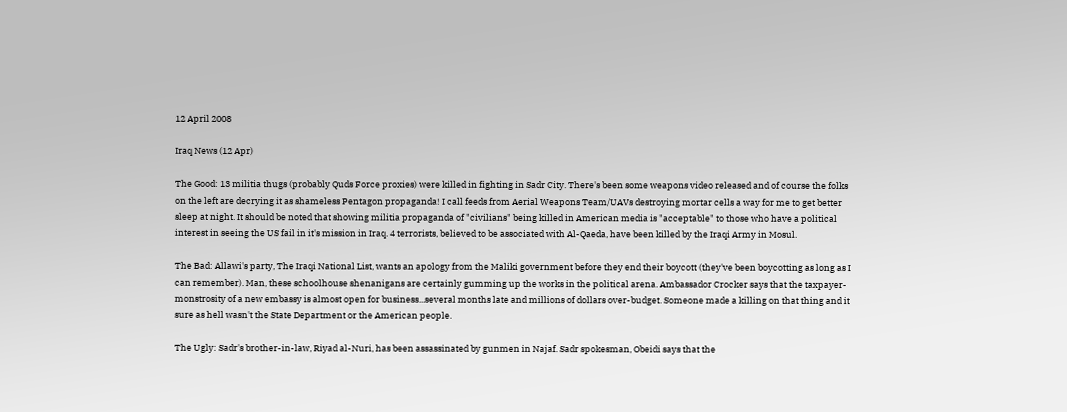12 April 2008

Iraq News (12 Apr)

The Good: 13 militia thugs (probably Quds Force proxies) were killed in fighting in Sadr City. There's been some weapons video released and of course the folks on the left are decrying it as shameless Pentagon propaganda! I call feeds from Aerial Weapons Team/UAVs destroying mortar cells a way for me to get better sleep at night. It should be noted that showing militia propaganda of "civilians" being killed in American media is "acceptable" to those who have a political interest in seeing the US fail in it's mission in Iraq. 4 terrorists, believed to be associated with Al-Qaeda, have been killed by the Iraqi Army in Mosul.

The Bad: Allawi's party, The Iraqi National List, wants an apology from the Maliki government before they end their boycott (they've been boycotting as long as I can remember). Man, these schoolhouse shenanigans are certainly gumming up the works in the political arena. Ambassador Crocker says that the taxpayer-monstrosity of a new embassy is almost open for business...several months late and millions of dollars over-budget. Someone made a killing on that thing and it sure as hell wasn't the State Department or the American people.

The Ugly: Sadr's brother-in-law, Riyad al-Nuri, has been assassinated by gunmen in Najaf. Sadr spokesman, Obeidi says that the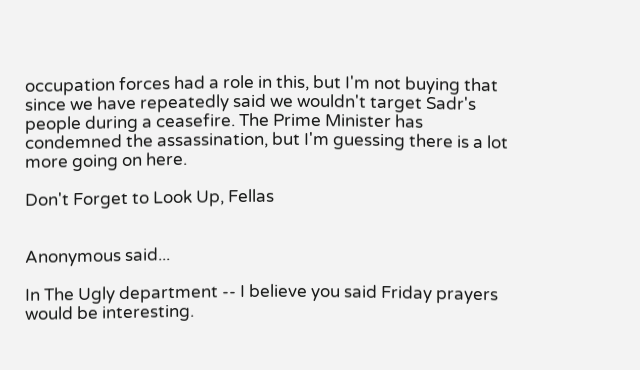occupation forces had a role in this, but I'm not buying that since we have repeatedly said we wouldn't target Sadr's people during a ceasefire. The Prime Minister has condemned the assassination, but I'm guessing there is a lot more going on here.

Don't Forget to Look Up, Fellas


Anonymous said...

In The Ugly department -- I believe you said Friday prayers would be interesting.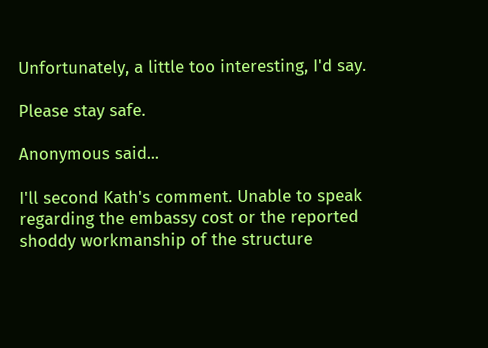Unfortunately, a little too interesting, I'd say.

Please stay safe.

Anonymous said...

I'll second Kath's comment. Unable to speak regarding the embassy cost or the reported shoddy workmanship of the structure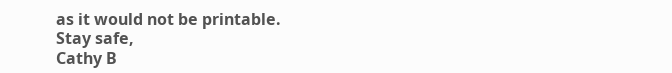as it would not be printable.
Stay safe,
Cathy B